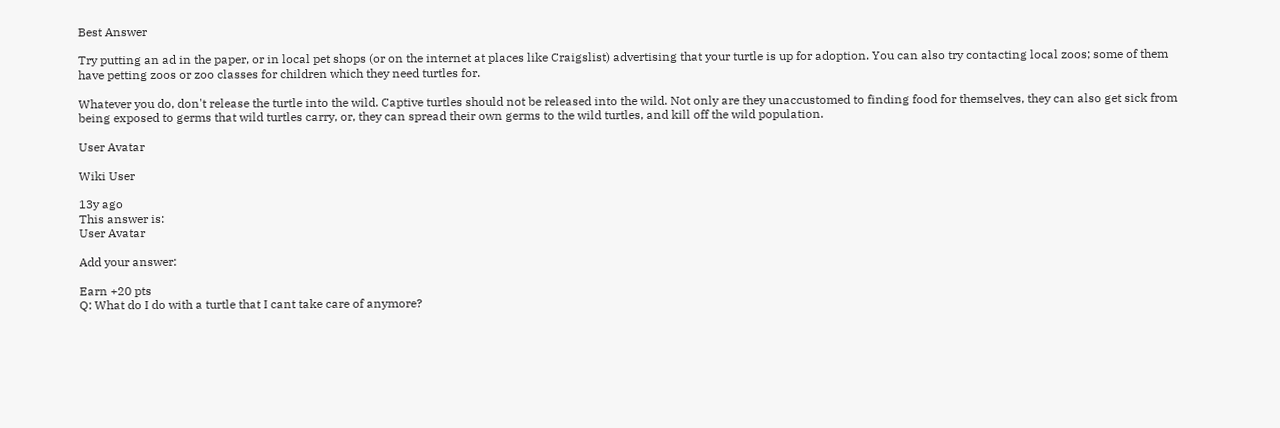Best Answer

Try putting an ad in the paper, or in local pet shops (or on the internet at places like Craigslist) advertising that your turtle is up for adoption. You can also try contacting local zoos; some of them have petting zoos or zoo classes for children which they need turtles for.

Whatever you do, don't release the turtle into the wild. Captive turtles should not be released into the wild. Not only are they unaccustomed to finding food for themselves, they can also get sick from being exposed to germs that wild turtles carry, or, they can spread their own germs to the wild turtles, and kill off the wild population.

User Avatar

Wiki User

13y ago
This answer is:
User Avatar

Add your answer:

Earn +20 pts
Q: What do I do with a turtle that I cant take care of anymore?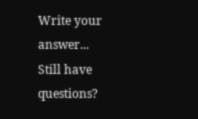Write your answer...
Still have questions?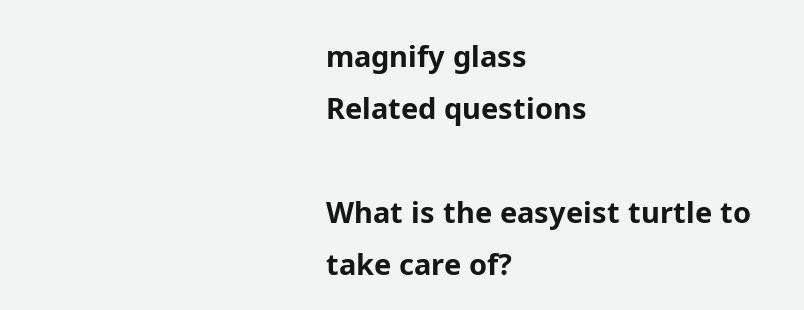magnify glass
Related questions

What is the easyeist turtle to take care of?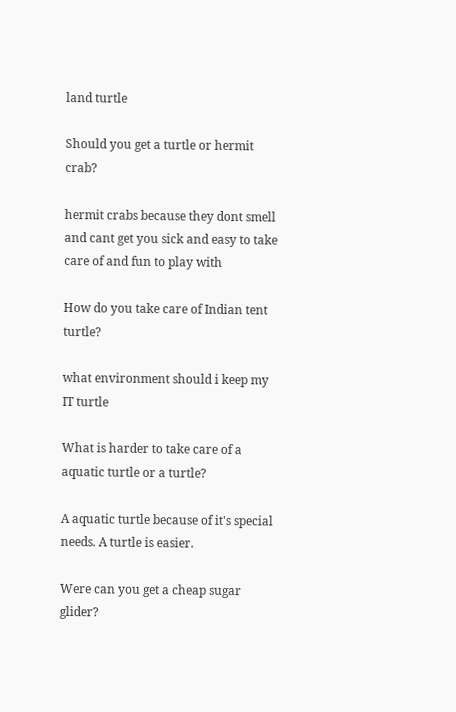land turtle

Should you get a turtle or hermit crab?

hermit crabs because they dont smell and cant get you sick and easy to take care of and fun to play with

How do you take care of Indian tent turtle?

what environment should i keep my IT turtle

What is harder to take care of a aquatic turtle or a turtle?

A aquatic turtle because of it's special needs. A turtle is easier.

Were can you get a cheap sugar glider?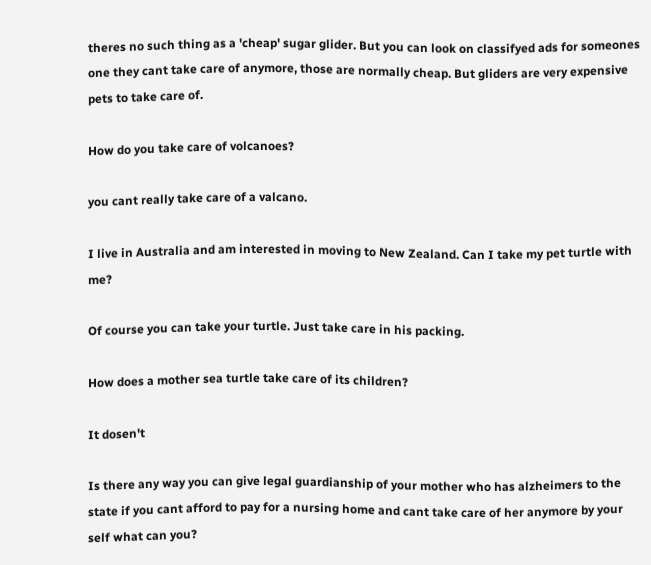theres no such thing as a 'cheap' sugar glider. But you can look on classifyed ads for someones one they cant take care of anymore, those are normally cheap. But gliders are very expensive pets to take care of.

How do you take care of volcanoes?

you cant really take care of a valcano.

I live in Australia and am interested in moving to New Zealand. Can I take my pet turtle with me?

Of course you can take your turtle. Just take care in his packing.

How does a mother sea turtle take care of its children?

It dosen't

Is there any way you can give legal guardianship of your mother who has alzheimers to the state if you cant afford to pay for a nursing home and cant take care of her anymore by your self what can you?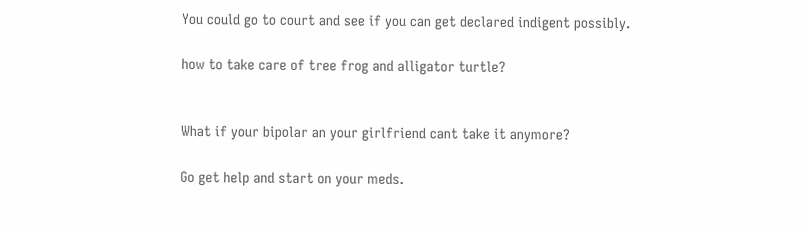You could go to court and see if you can get declared indigent possibly.

how to take care of tree frog and alligator turtle?


What if your bipolar an your girlfriend cant take it anymore?

Go get help and start on your meds.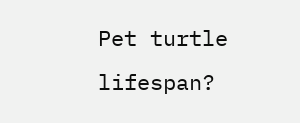Pet turtle lifespan?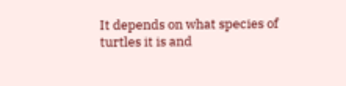It depends on what species of turtles it is and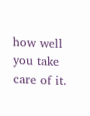how well you take care of it.